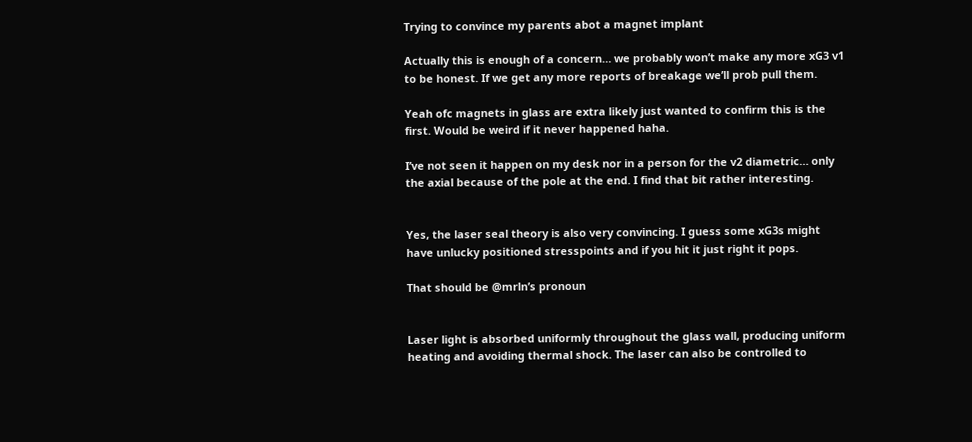Trying to convince my parents abot a magnet implant

Actually this is enough of a concern… we probably won’t make any more xG3 v1 to be honest. If we get any more reports of breakage we’ll prob pull them.

Yeah ofc magnets in glass are extra likely just wanted to confirm this is the first. Would be weird if it never happened haha.

I’ve not seen it happen on my desk nor in a person for the v2 diametric… only the axial because of the pole at the end. I find that bit rather interesting.


Yes, the laser seal theory is also very convincing. I guess some xG3s might have unlucky positioned stresspoints and if you hit it just right it pops.

That should be @mrln’s pronoun


Laser light is absorbed uniformly throughout the glass wall, producing uniform heating and avoiding thermal shock. The laser can also be controlled to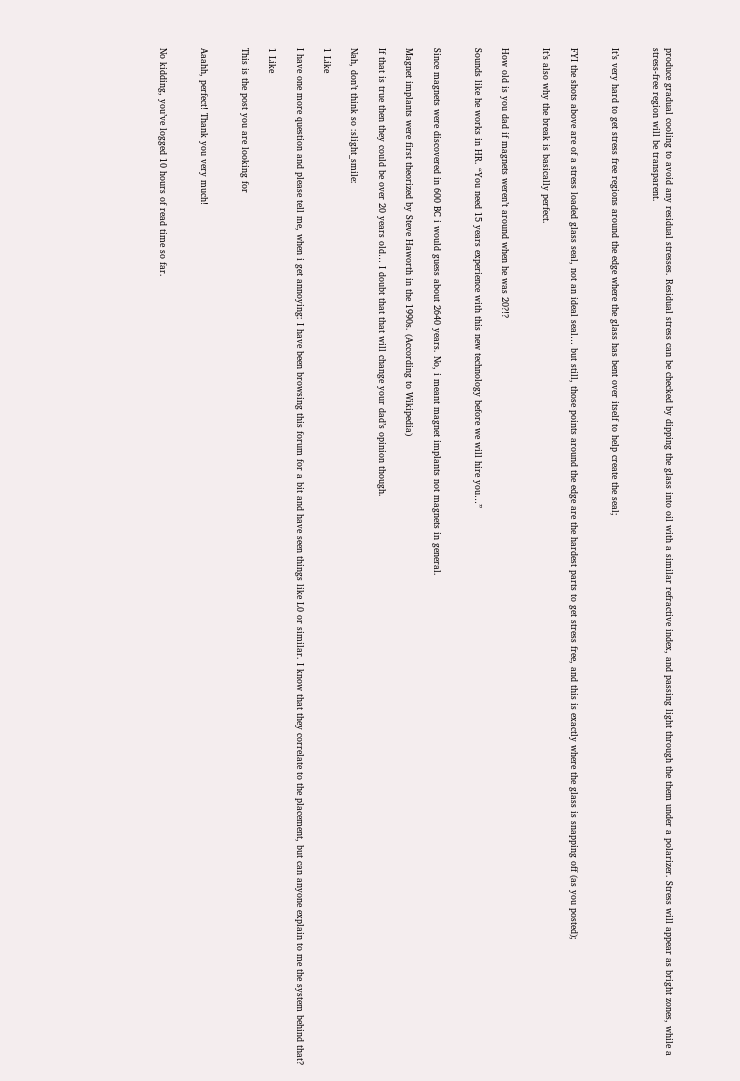produce gradual cooling to avoid any residual stresses. Residual stress can be checked by dipping the glass into oil with a similar refractive index, and passing light through the them under a polarizer. Stress will appear as bright zones, while a stress-free region will be transparent.


It’s very hard to get stress free regions around the edge where the glass has bent over itself to help create the seal;


FYI the shots above are of a stress loaded glass seal, not an ideal seal… but still, those points around the edge are the hardest parts to get stress free, and this is exactly where the glass is snapping off (as you posted);

It’s also why the break is basically perfect.


How old is you dad if magnets weren’t around when he was 20?!?

Sounds like he works in HR. “You need 15 years experience with this new technology before we will hire you…”


Since magnets were discovered in 600 BC i would guess about 2640 years. No, i meant magnet implants not magnets in general.

Magnet implants were first theorized by Steve Haworth in the 1990s. (According to Wikipedia)

If that is true then they could be over 20 years old… I doubt that that will change your dad’s opinion though.

Nah, don’t think so :slight_smile:

1 Like

I have one more question and please tell me, when i get annoying: I have been browsing this forum for a bit and have seen things like L0 or similar. I know that they correlate to the placement, but can anyone explain to me the system behind that?

1 Like

This is the post you are looking for


Aaahh, perfect! Thank you very much!


No kidding, you’ve logged 10 hours of read time so far.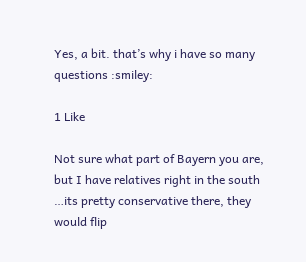Yes, a bit. that’s why i have so many questions :smiley:

1 Like

Not sure what part of Bayern you are, but I have relatives right in the south …its pretty conservative there, they would flip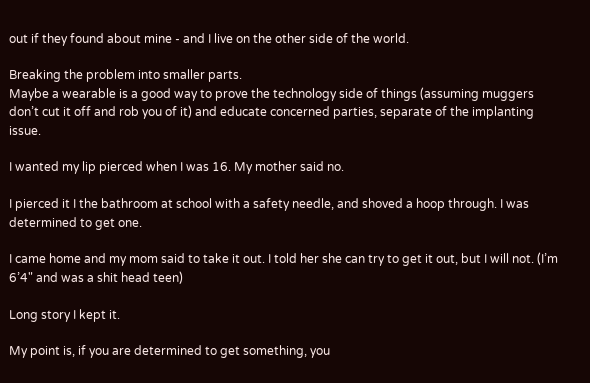out if they found about mine - and I live on the other side of the world.

Breaking the problem into smaller parts.
Maybe a wearable is a good way to prove the technology side of things (assuming muggers don’t cut it off and rob you of it) and educate concerned parties, separate of the implanting issue.

I wanted my lip pierced when I was 16. My mother said no.

I pierced it I the bathroom at school with a safety needle, and shoved a hoop through. I was determined to get one.

I came home and my mom said to take it out. I told her she can try to get it out, but I will not. (I’m 6’4" and was a shit head teen)

Long story I kept it.

My point is, if you are determined to get something, you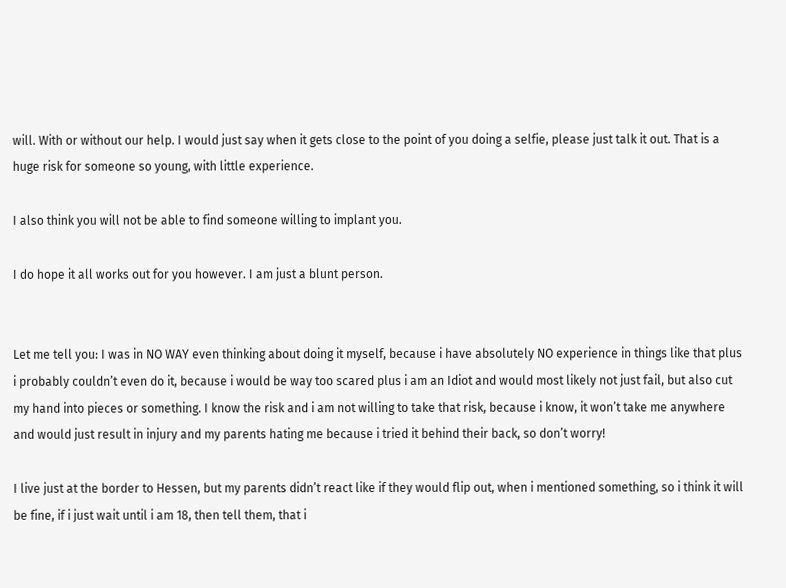will. With or without our help. I would just say when it gets close to the point of you doing a selfie, please just talk it out. That is a huge risk for someone so young, with little experience.

I also think you will not be able to find someone willing to implant you.

I do hope it all works out for you however. I am just a blunt person.


Let me tell you: I was in NO WAY even thinking about doing it myself, because i have absolutely NO experience in things like that plus i probably couldn’t even do it, because i would be way too scared plus i am an Idiot and would most likely not just fail, but also cut my hand into pieces or something. I know the risk and i am not willing to take that risk, because i know, it won’t take me anywhere and would just result in injury and my parents hating me because i tried it behind their back, so don’t worry!

I live just at the border to Hessen, but my parents didn’t react like if they would flip out, when i mentioned something, so i think it will be fine, if i just wait until i am 18, then tell them, that i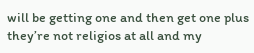will be getting one and then get one plus they’re not religios at all and my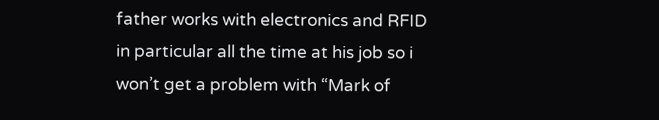father works with electronics and RFID in particular all the time at his job so i won’t get a problem with “Mark of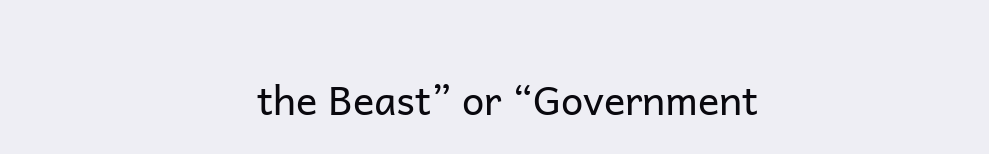the Beast” or “Government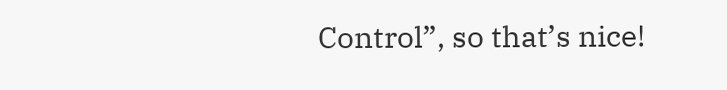Control”, so that’s nice!